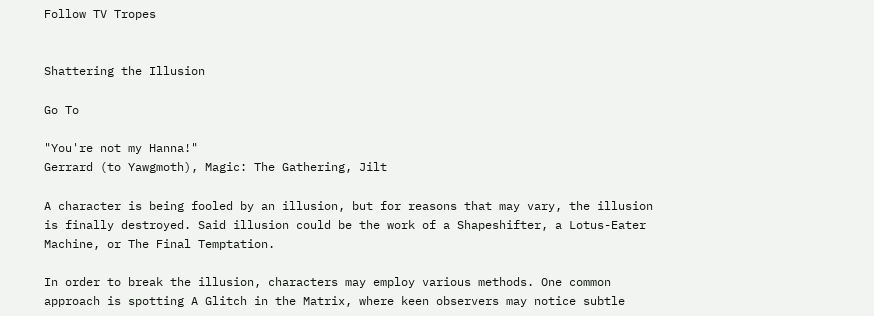Follow TV Tropes


Shattering the Illusion

Go To

"You're not my Hanna!"
Gerrard (to Yawgmoth), Magic: The Gathering, Jilt

A character is being fooled by an illusion, but for reasons that may vary, the illusion is finally destroyed. Said illusion could be the work of a Shapeshifter, a Lotus-Eater Machine, or The Final Temptation.

In order to break the illusion, characters may employ various methods. One common approach is spotting A Glitch in the Matrix, where keen observers may notice subtle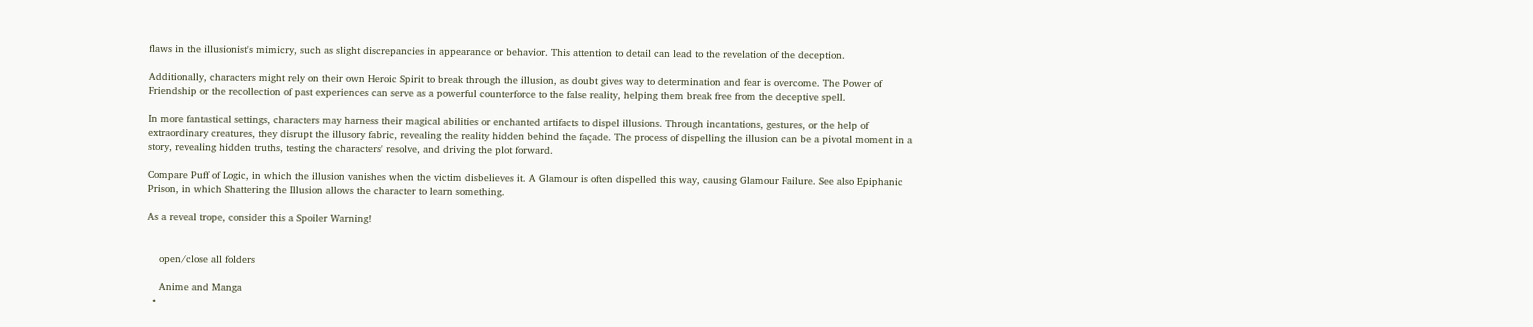flaws in the illusionist's mimicry, such as slight discrepancies in appearance or behavior. This attention to detail can lead to the revelation of the deception.

Additionally, characters might rely on their own Heroic Spirit to break through the illusion, as doubt gives way to determination and fear is overcome. The Power of Friendship or the recollection of past experiences can serve as a powerful counterforce to the false reality, helping them break free from the deceptive spell.

In more fantastical settings, characters may harness their magical abilities or enchanted artifacts to dispel illusions. Through incantations, gestures, or the help of extraordinary creatures, they disrupt the illusory fabric, revealing the reality hidden behind the façade. The process of dispelling the illusion can be a pivotal moment in a story, revealing hidden truths, testing the characters' resolve, and driving the plot forward.

Compare Puff of Logic, in which the illusion vanishes when the victim disbelieves it. A Glamour is often dispelled this way, causing Glamour Failure. See also Epiphanic Prison, in which Shattering the Illusion allows the character to learn something.

As a reveal trope, consider this a Spoiler Warning!


    open/close all folders

    Anime and Manga
  •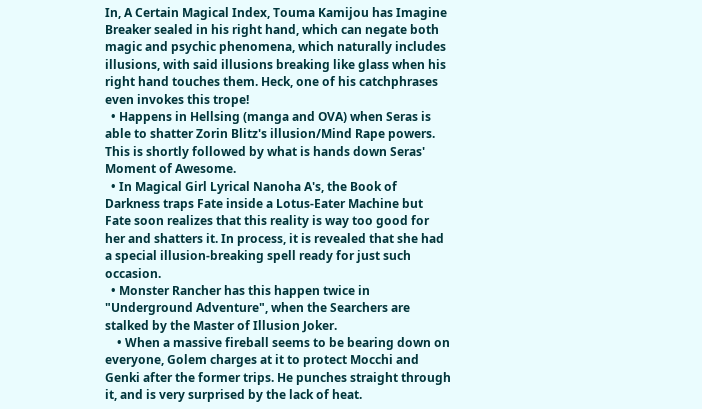In, A Certain Magical Index, Touma Kamijou has Imagine Breaker sealed in his right hand, which can negate both magic and psychic phenomena, which naturally includes illusions, with said illusions breaking like glass when his right hand touches them. Heck, one of his catchphrases even invokes this trope!
  • Happens in Hellsing (manga and OVA) when Seras is able to shatter Zorin Blitz's illusion/Mind Rape powers. This is shortly followed by what is hands down Seras' Moment of Awesome.
  • In Magical Girl Lyrical Nanoha A's, the Book of Darkness traps Fate inside a Lotus-Eater Machine but Fate soon realizes that this reality is way too good for her and shatters it. In process, it is revealed that she had a special illusion-breaking spell ready for just such occasion.
  • Monster Rancher has this happen twice in "Underground Adventure", when the Searchers are stalked by the Master of Illusion Joker.
    • When a massive fireball seems to be bearing down on everyone, Golem charges at it to protect Mocchi and Genki after the former trips. He punches straight through it, and is very surprised by the lack of heat.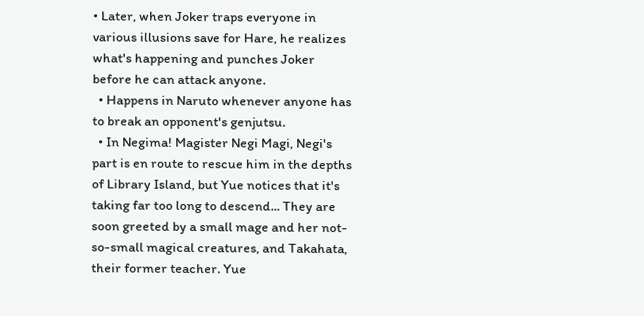• Later, when Joker traps everyone in various illusions save for Hare, he realizes what's happening and punches Joker before he can attack anyone.
  • Happens in Naruto whenever anyone has to break an opponent's genjutsu.
  • In Negima! Magister Negi Magi, Negi's part is en route to rescue him in the depths of Library Island, but Yue notices that it's taking far too long to descend... They are soon greeted by a small mage and her not-so-small magical creatures, and Takahata, their former teacher. Yue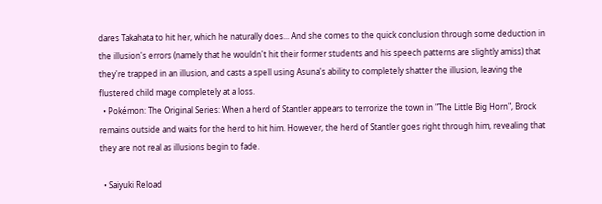dares Takahata to hit her, which he naturally does... And she comes to the quick conclusion through some deduction in the illusion's errors (namely that he wouldn't hit their former students and his speech patterns are slightly amiss) that they're trapped in an illusion, and casts a spell using Asuna's ability to completely shatter the illusion, leaving the flustered child mage completely at a loss.
  • Pokémon: The Original Series: When a herd of Stantler appears to terrorize the town in "The Little Big Horn", Brock remains outside and waits for the herd to hit him. However, the herd of Stantler goes right through him, revealing that they are not real as illusions begin to fade.

  • Saiyuki Reload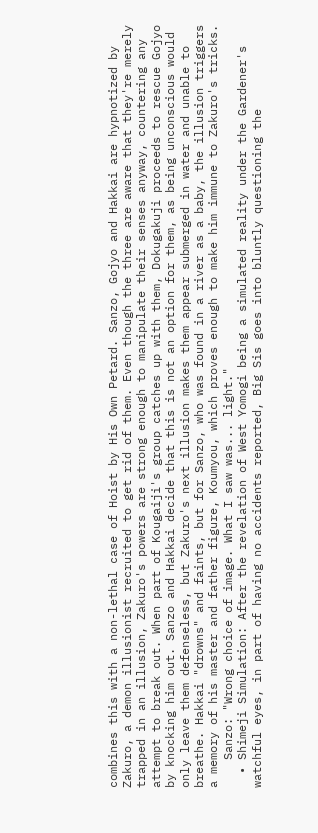combines this with a non-lethal case of Hoist by His Own Petard. Sanzo, Gojyo and Hakkai are hypnotized by Zakuro, a demon illusionist recruited to get rid of them. Even though the three are aware that they're merely trapped in an illusion, Zakuro's powers are strong enough to manipulate their senses anyway, countering any attempt to break out. When part of Kougaiji's group catches up with them, Dokugakuji proceeds to rescue Gojyo by knocking him out. Sanzo and Hakkai decide that this is not an option for them, as being unconscious would only leave them defenseless, but Zakuro's next illusion makes them appear submerged in water and unable to breathe. Hakkai "drowns" and faints, but for Sanzo, who was found in a river as a baby, the illusion triggers a memory of his master and father figure, Koumyou, which proves enough to make him immune to Zakuro's tricks.
    Sanzo: "Wrong choice of image. What I saw was... light."
  • Shimeji Simulation: After the revelation of West Yomogi being a simulated reality under the Gardener's watchful eyes, in part of having no accidents reported, Big Sis goes into bluntly questioning the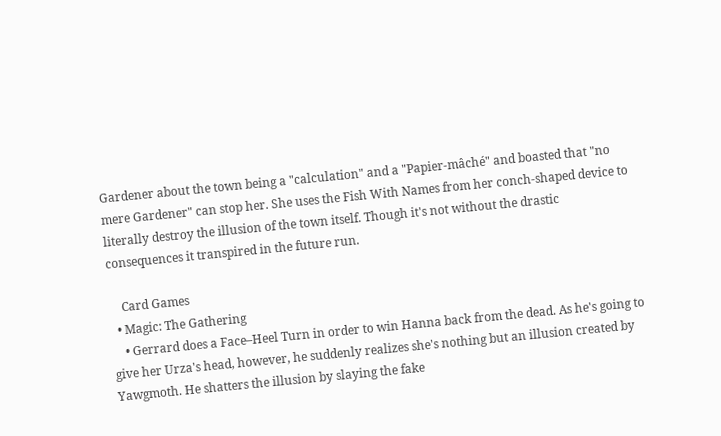Gardener about the town being a "calculation" and a "Papier-mâché" and boasted that "no mere Gardener" can stop her. She uses the Fish With Names from her conch-shaped device to literally destroy the illusion of the town itself. Though it's not without the drastic consequences it transpired in the future run.

    Card Games
  • Magic: The Gathering
    • Gerrard does a Face–Heel Turn in order to win Hanna back from the dead. As he's going to give her Urza's head, however, he suddenly realizes she's nothing but an illusion created by Yawgmoth. He shatters the illusion by slaying the fake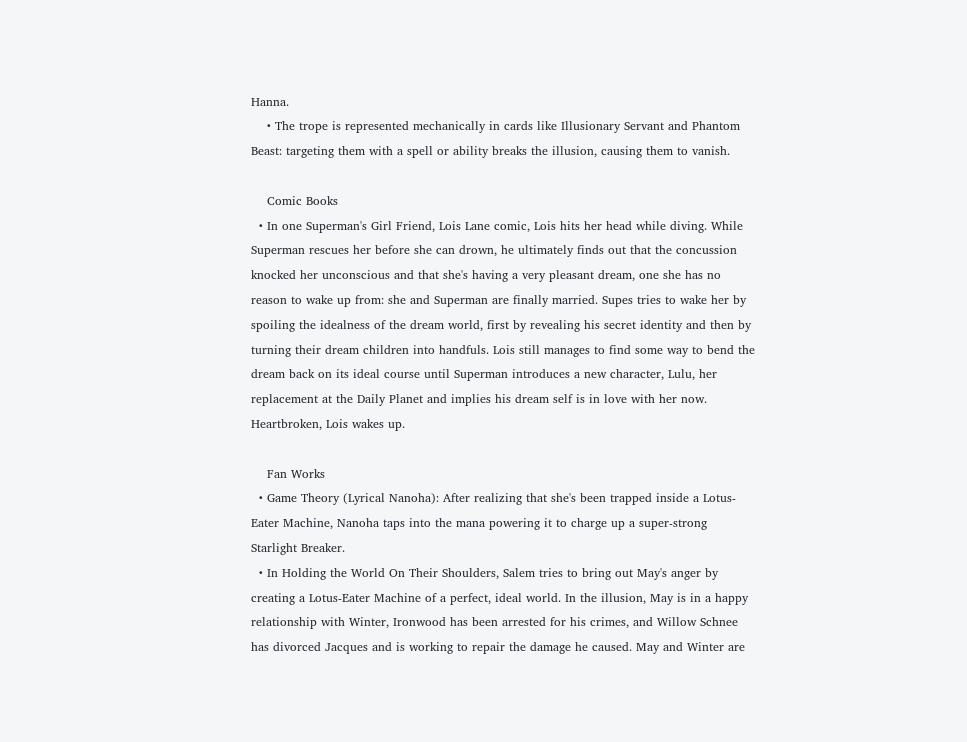Hanna.
    • The trope is represented mechanically in cards like Illusionary Servant and Phantom Beast: targeting them with a spell or ability breaks the illusion, causing them to vanish.

    Comic Books
  • In one Superman's Girl Friend, Lois Lane comic, Lois hits her head while diving. While Superman rescues her before she can drown, he ultimately finds out that the concussion knocked her unconscious and that she's having a very pleasant dream, one she has no reason to wake up from: she and Superman are finally married. Supes tries to wake her by spoiling the idealness of the dream world, first by revealing his secret identity and then by turning their dream children into handfuls. Lois still manages to find some way to bend the dream back on its ideal course until Superman introduces a new character, Lulu, her replacement at the Daily Planet and implies his dream self is in love with her now. Heartbroken, Lois wakes up.

    Fan Works
  • Game Theory (Lyrical Nanoha): After realizing that she's been trapped inside a Lotus-Eater Machine, Nanoha taps into the mana powering it to charge up a super-strong Starlight Breaker.
  • In Holding the World On Their Shoulders, Salem tries to bring out May's anger by creating a Lotus-Eater Machine of a perfect, ideal world. In the illusion, May is in a happy relationship with Winter, Ironwood has been arrested for his crimes, and Willow Schnee has divorced Jacques and is working to repair the damage he caused. May and Winter are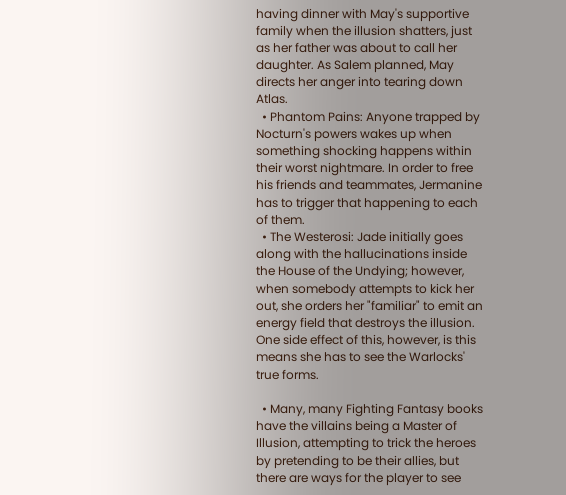having dinner with May's supportive family when the illusion shatters, just as her father was about to call her daughter. As Salem planned, May directs her anger into tearing down Atlas.
  • Phantom Pains: Anyone trapped by Nocturn's powers wakes up when something shocking happens within their worst nightmare. In order to free his friends and teammates, Jermanine has to trigger that happening to each of them.
  • The Westerosi: Jade initially goes along with the hallucinations inside the House of the Undying; however, when somebody attempts to kick her out, she orders her "familiar" to emit an energy field that destroys the illusion. One side effect of this, however, is this means she has to see the Warlocks' true forms.

  • Many, many Fighting Fantasy books have the villains being a Master of Illusion, attempting to trick the heroes by pretending to be their allies, but there are ways for the player to see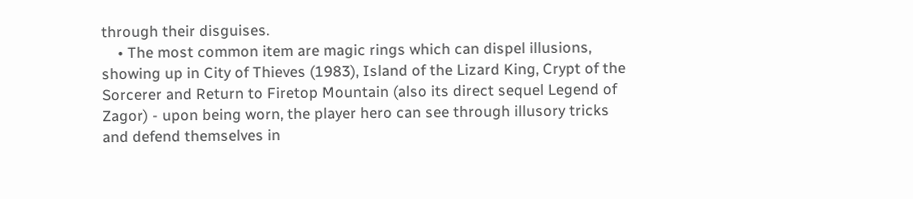through their disguises.
    • The most common item are magic rings which can dispel illusions, showing up in City of Thieves (1983), Island of the Lizard King, Crypt of the Sorcerer and Return to Firetop Mountain (also its direct sequel Legend of Zagor) - upon being worn, the player hero can see through illusory tricks and defend themselves in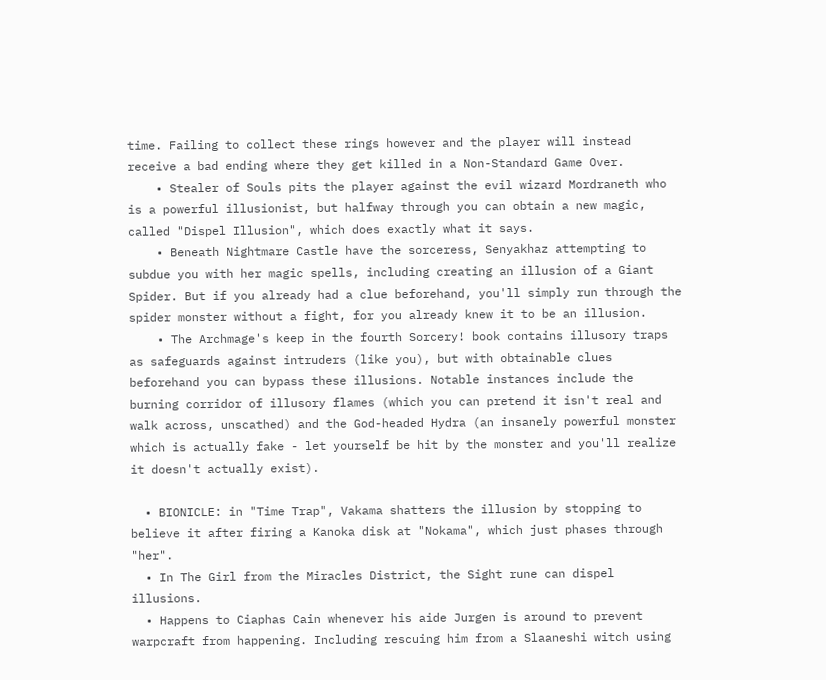time. Failing to collect these rings however and the player will instead receive a bad ending where they get killed in a Non-Standard Game Over.
    • Stealer of Souls pits the player against the evil wizard Mordraneth who is a powerful illusionist, but halfway through you can obtain a new magic, called "Dispel Illusion", which does exactly what it says.
    • Beneath Nightmare Castle have the sorceress, Senyakhaz attempting to subdue you with her magic spells, including creating an illusion of a Giant Spider. But if you already had a clue beforehand, you'll simply run through the spider monster without a fight, for you already knew it to be an illusion.
    • The Archmage's keep in the fourth Sorcery! book contains illusory traps as safeguards against intruders (like you), but with obtainable clues beforehand you can bypass these illusions. Notable instances include the burning corridor of illusory flames (which you can pretend it isn't real and walk across, unscathed) and the God-headed Hydra (an insanely powerful monster which is actually fake - let yourself be hit by the monster and you'll realize it doesn't actually exist).

  • BIONICLE: in "Time Trap", Vakama shatters the illusion by stopping to believe it after firing a Kanoka disk at "Nokama", which just phases through "her".
  • In The Girl from the Miracles District, the Sight rune can dispel illusions.
  • Happens to Ciaphas Cain whenever his aide Jurgen is around to prevent warpcraft from happening. Including rescuing him from a Slaaneshi witch using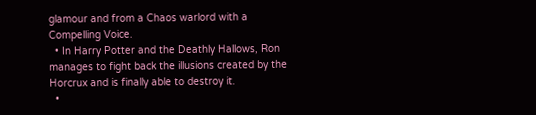glamour and from a Chaos warlord with a Compelling Voice.
  • In Harry Potter and the Deathly Hallows, Ron manages to fight back the illusions created by the Horcrux and is finally able to destroy it.
  •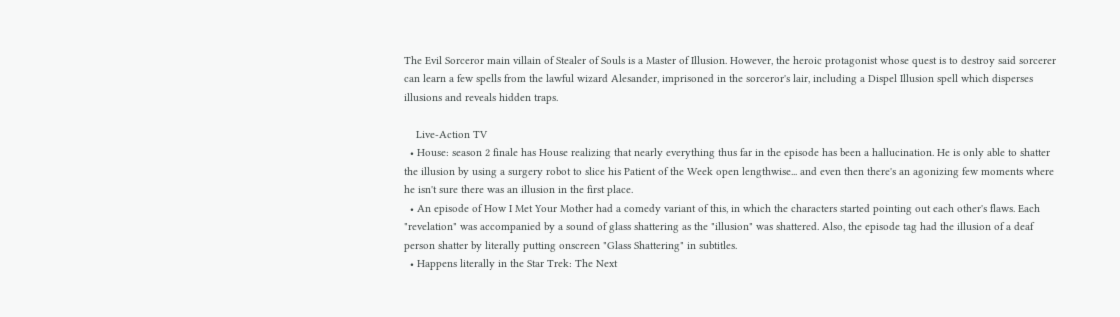The Evil Sorceror main villain of Stealer of Souls is a Master of Illusion. However, the heroic protagonist whose quest is to destroy said sorcerer can learn a few spells from the lawful wizard Alesander, imprisoned in the sorceror's lair, including a Dispel Illusion spell which disperses illusions and reveals hidden traps.

    Live-Action TV
  • House: season 2 finale has House realizing that nearly everything thus far in the episode has been a hallucination. He is only able to shatter the illusion by using a surgery robot to slice his Patient of the Week open lengthwise... and even then there's an agonizing few moments where he isn't sure there was an illusion in the first place.
  • An episode of How I Met Your Mother had a comedy variant of this, in which the characters started pointing out each other's flaws. Each "revelation" was accompanied by a sound of glass shattering as the "illusion" was shattered. Also, the episode tag had the illusion of a deaf person shatter by literally putting onscreen "Glass Shattering" in subtitles.
  • Happens literally in the Star Trek: The Next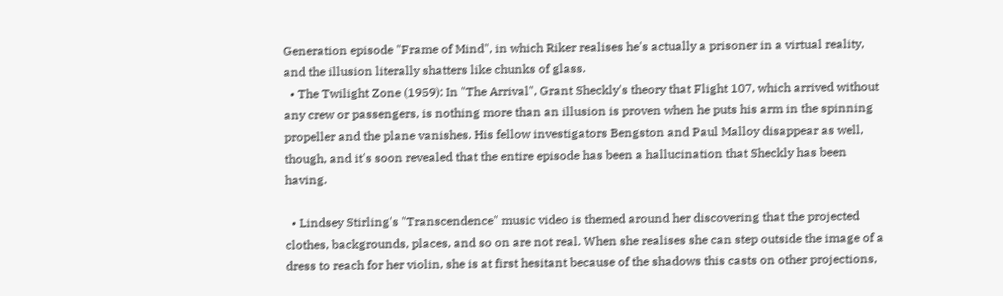Generation episode "Frame of Mind", in which Riker realises he's actually a prisoner in a virtual reality, and the illusion literally shatters like chunks of glass.
  • The Twilight Zone (1959): In "The Arrival", Grant Sheckly's theory that Flight 107, which arrived without any crew or passengers, is nothing more than an illusion is proven when he puts his arm in the spinning propeller and the plane vanishes. His fellow investigators Bengston and Paul Malloy disappear as well, though, and it's soon revealed that the entire episode has been a hallucination that Sheckly has been having.

  • Lindsey Stirling's "Transcendence" music video is themed around her discovering that the projected clothes, backgrounds, places, and so on are not real. When she realises she can step outside the image of a dress to reach for her violin, she is at first hesitant because of the shadows this casts on other projections,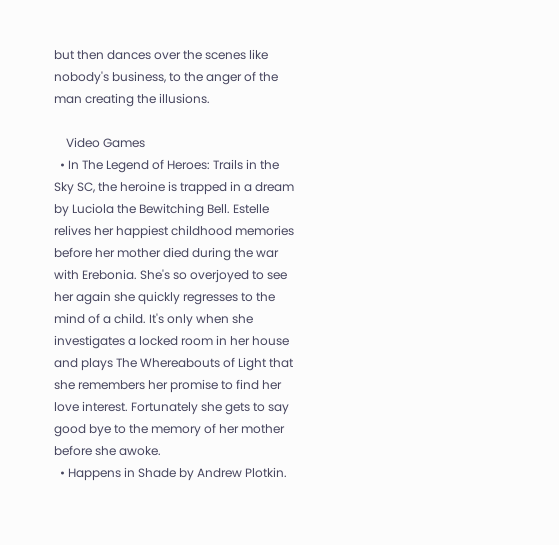but then dances over the scenes like nobody's business, to the anger of the man creating the illusions.

    Video Games
  • In The Legend of Heroes: Trails in the Sky SC, the heroine is trapped in a dream by Luciola the Bewitching Bell. Estelle relives her happiest childhood memories before her mother died during the war with Erebonia. She's so overjoyed to see her again she quickly regresses to the mind of a child. It's only when she investigates a locked room in her house and plays The Whereabouts of Light that she remembers her promise to find her love interest. Fortunately she gets to say good bye to the memory of her mother before she awoke.
  • Happens in Shade by Andrew Plotkin.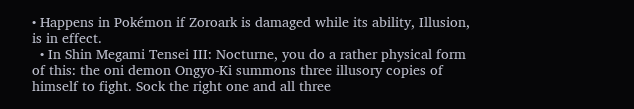• Happens in Pokémon if Zoroark is damaged while its ability, Illusion, is in effect.
  • In Shin Megami Tensei III: Nocturne, you do a rather physical form of this: the oni demon Ongyo-Ki summons three illusory copies of himself to fight. Sock the right one and all three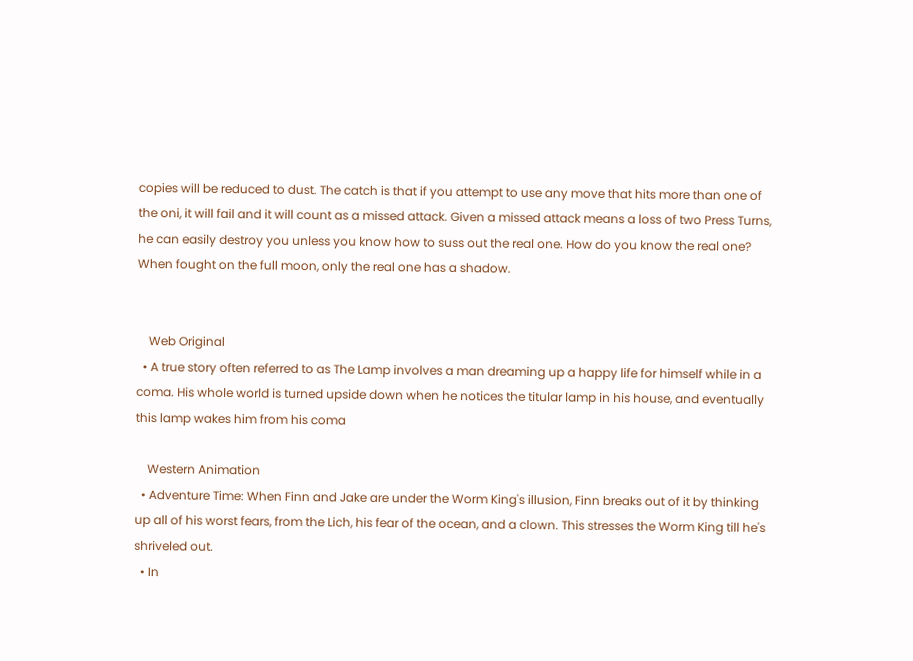copies will be reduced to dust. The catch is that if you attempt to use any move that hits more than one of the oni, it will fail and it will count as a missed attack. Given a missed attack means a loss of two Press Turns, he can easily destroy you unless you know how to suss out the real one. How do you know the real one? When fought on the full moon, only the real one has a shadow.


    Web Original
  • A true story often referred to as The Lamp involves a man dreaming up a happy life for himself while in a coma. His whole world is turned upside down when he notices the titular lamp in his house, and eventually this lamp wakes him from his coma

    Western Animation
  • Adventure Time: When Finn and Jake are under the Worm King's illusion, Finn breaks out of it by thinking up all of his worst fears, from the Lich, his fear of the ocean, and a clown. This stresses the Worm King till he's shriveled out.
  • In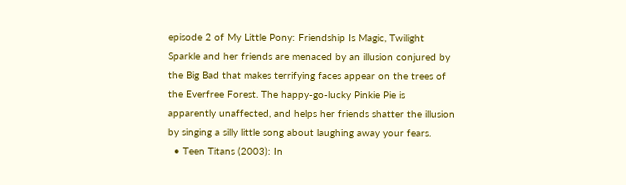episode 2 of My Little Pony: Friendship Is Magic, Twilight Sparkle and her friends are menaced by an illusion conjured by the Big Bad that makes terrifying faces appear on the trees of the Everfree Forest. The happy-go-lucky Pinkie Pie is apparently unaffected, and helps her friends shatter the illusion by singing a silly little song about laughing away your fears.
  • Teen Titans (2003): In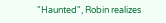"Haunted", Robin realizes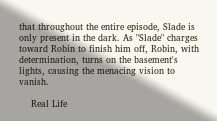that throughout the entire episode, Slade is only present in the dark. As "Slade" charges toward Robin to finish him off, Robin, with determination, turns on the basement's lights, causing the menacing vision to vanish.

    Real Life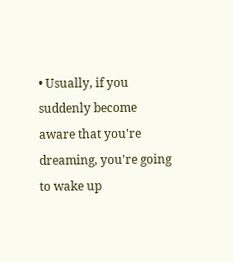• Usually, if you suddenly become aware that you're dreaming, you're going to wake up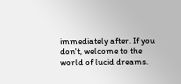immediately after. If you don't, welcome to the world of lucid dreams.